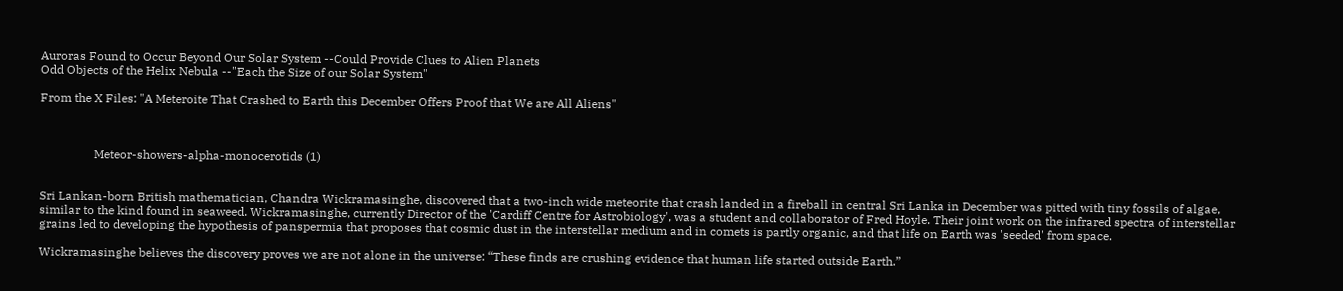Auroras Found to Occur Beyond Our Solar System --Could Provide Clues to Alien Planets
Odd Objects of the Helix Nebula --"Each the Size of our Solar System"

From the X Files: "A Meteroite That Crashed to Earth this December Offers Proof that We are All Aliens"



                  Meteor-showers-alpha-monocerotids (1)


Sri Lankan-born British mathematician, Chandra Wickramasinghe, discovered that a two-inch wide meteorite that crash landed in a fireball in central Sri Lanka in December was pitted with tiny fossils of algae, similar to the kind found in seaweed. Wickramasinghe, currently Director of the 'Cardiff Centre for Astrobiology', was a student and collaborator of Fred Hoyle. Their joint work on the infrared spectra of interstellar grains led to developing the hypothesis of panspermia that proposes that cosmic dust in the interstellar medium and in comets is partly organic, and that life on Earth was 'seeded' from space.

Wickramasinghe believes the discovery proves we are not alone in the universe: “These finds are crushing evidence that human life started outside Earth.”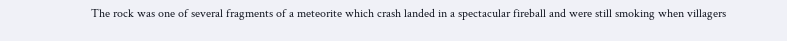The rock was one of several fragments of a meteorite which crash landed in a spectacular fireball and were still smoking when villagers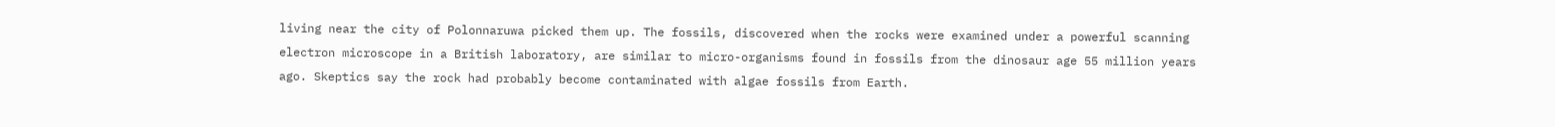living near the city of Polonnaruwa picked them up. The fossils, discovered when the rocks were examined under a powerful scanning electron microscope in a British laboratory, are similar to micro-organisms found in fossils from the dinosaur age 55 million years ago. Skeptics say the rock had probably become contaminated with algae fossils from Earth.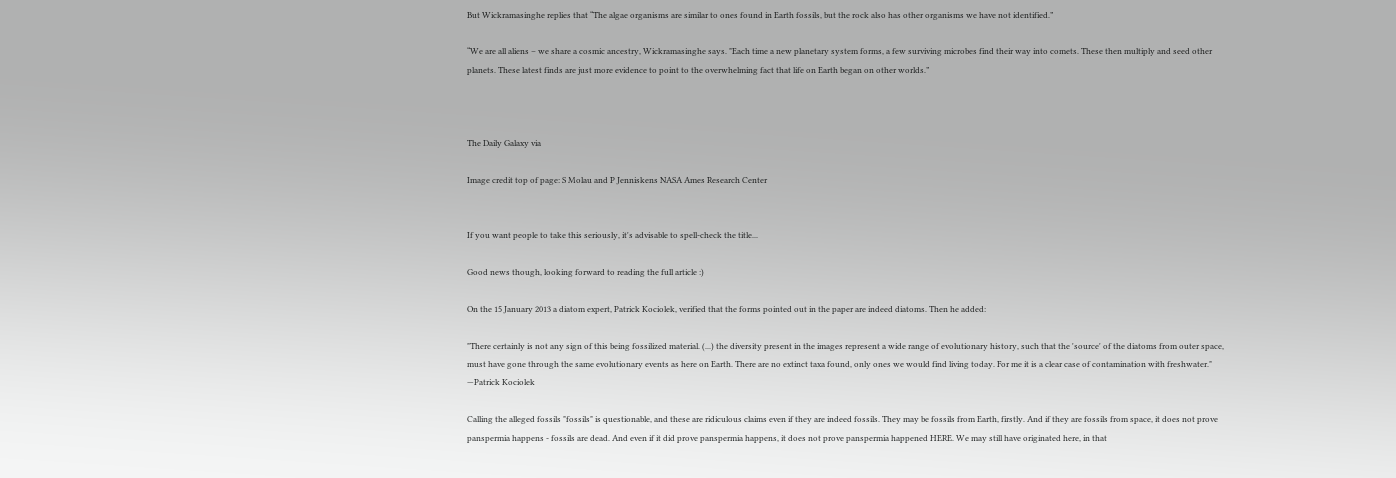But Wickramasinghe replies that “The algae organisms are similar to ones found in Earth fossils, but the rock also has other organisms we have not identified.”

“We are all aliens – we share a cosmic ancestry, Wickramasinghe says. "Each time a new planetary system forms, a few surviving microbes find their way into comets. These then multiply and seed other planets. These latest finds are just more evidence to point to the overwhelming fact that life on Earth began on other worlds.”



The Daily Galaxy via

Image credit top of page: S Molau and P Jenniskens NASA Ames Research Center


If you want people to take this seriously, it's advisable to spell-check the title...

Good news though, looking forward to reading the full article :)

On the 15 January 2013 a diatom expert, Patrick Kociolek, verified that the forms pointed out in the paper are indeed diatoms. Then he added:

"There certainly is not any sign of this being fossilized material. (...) the diversity present in the images represent a wide range of evolutionary history, such that the 'source' of the diatoms from outer space, must have gone through the same evolutionary events as here on Earth. There are no extinct taxa found, only ones we would find living today. For me it is a clear case of contamination with freshwater."
—Patrick Kociolek

Calling the alleged fossils "fossils" is questionable, and these are ridiculous claims even if they are indeed fossils. They may be fossils from Earth, firstly. And if they are fossils from space, it does not prove panspermia happens - fossils are dead. And even if it did prove panspermia happens, it does not prove panspermia happened HERE. We may still have originated here, in that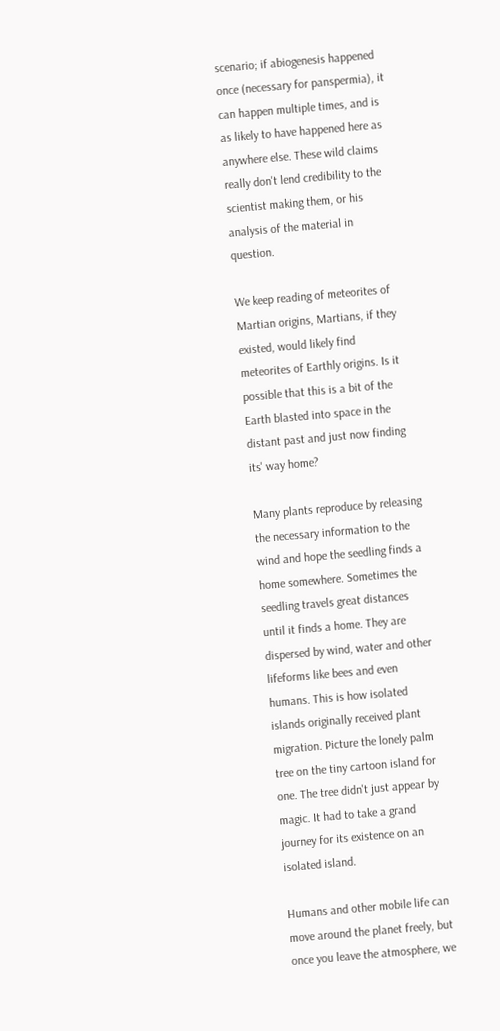scenario; if abiogenesis happened once (necessary for panspermia), it can happen multiple times, and is as likely to have happened here as anywhere else. These wild claims really don't lend credibility to the scientist making them, or his analysis of the material in question.

We keep reading of meteorites of Martian origins, Martians, if they existed, would likely find meteorites of Earthly origins. Is it possible that this is a bit of the Earth blasted into space in the distant past and just now finding its' way home?

Many plants reproduce by releasing the necessary information to the wind and hope the seedling finds a home somewhere. Sometimes the seedling travels great distances until it finds a home. They are dispersed by wind, water and other lifeforms like bees and even humans. This is how isolated islands originally received plant migration. Picture the lonely palm tree on the tiny cartoon island for one. The tree didn't just appear by magic. It had to take a grand journey for its existence on an isolated island.

Humans and other mobile life can move around the planet freely, but once you leave the atmosphere, we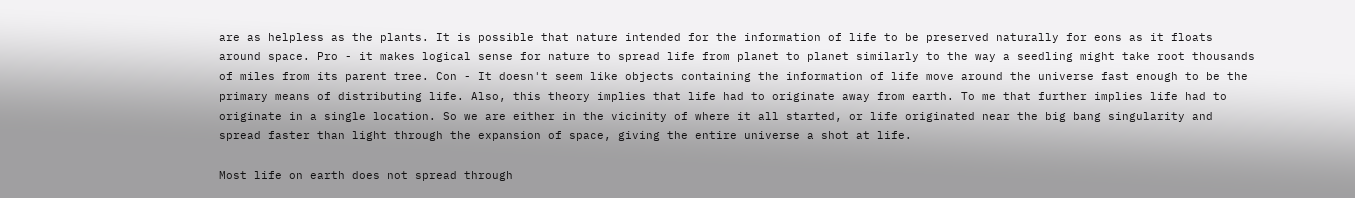are as helpless as the plants. It is possible that nature intended for the information of life to be preserved naturally for eons as it floats around space. Pro - it makes logical sense for nature to spread life from planet to planet similarly to the way a seedling might take root thousands of miles from its parent tree. Con - It doesn't seem like objects containing the information of life move around the universe fast enough to be the primary means of distributing life. Also, this theory implies that life had to originate away from earth. To me that further implies life had to originate in a single location. So we are either in the vicinity of where it all started, or life originated near the big bang singularity and spread faster than light through the expansion of space, giving the entire universe a shot at life.

Most life on earth does not spread through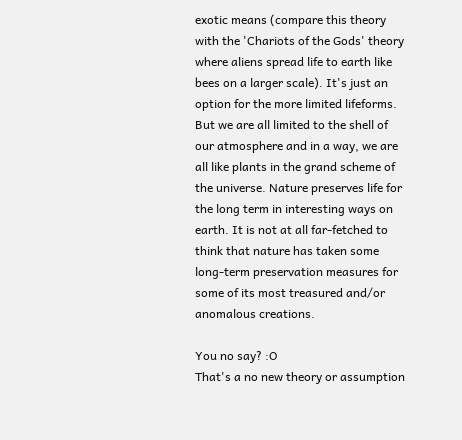exotic means (compare this theory with the 'Chariots of the Gods' theory where aliens spread life to earth like bees on a larger scale). It's just an option for the more limited lifeforms. But we are all limited to the shell of our atmosphere and in a way, we are all like plants in the grand scheme of the universe. Nature preserves life for the long term in interesting ways on earth. It is not at all far-fetched to think that nature has taken some long-term preservation measures for some of its most treasured and/or anomalous creations.

You no say? :O
That's a no new theory or assumption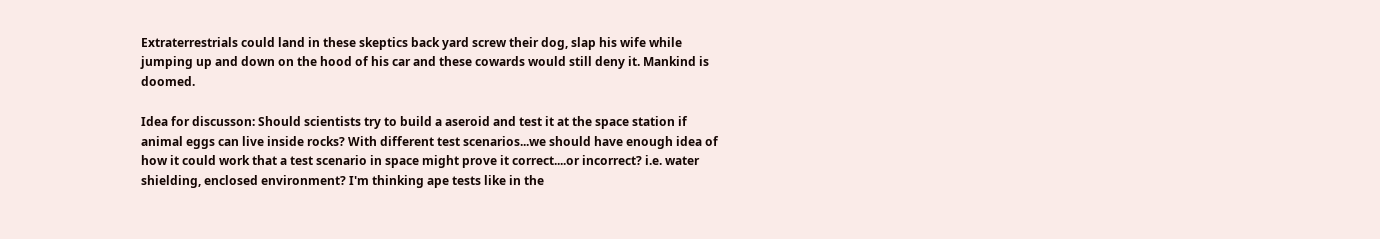Extraterrestrials could land in these skeptics back yard screw their dog, slap his wife while jumping up and down on the hood of his car and these cowards would still deny it. Mankind is doomed.

Idea for discusson: Should scientists try to build a aseroid and test it at the space station if animal eggs can live inside rocks? With different test scenarios...we should have enough idea of how it could work that a test scenario in space might prove it correct....or incorrect? i.e. water shielding, enclosed environment? I'm thinking ape tests like in the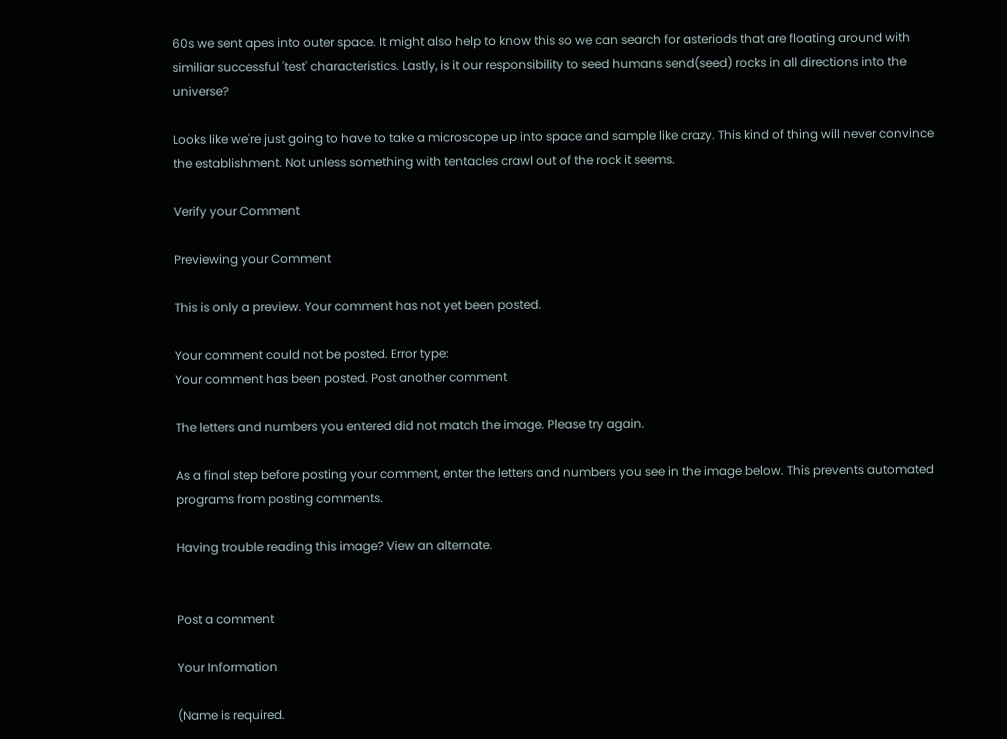60s we sent apes into outer space. It might also help to know this so we can search for asteriods that are floating around with similiar successful 'test' characteristics. Lastly, is it our responsibility to seed humans send(seed) rocks in all directions into the universe?

Looks like we're just going to have to take a microscope up into space and sample like crazy. This kind of thing will never convince the establishment. Not unless something with tentacles crawl out of the rock it seems.

Verify your Comment

Previewing your Comment

This is only a preview. Your comment has not yet been posted.

Your comment could not be posted. Error type:
Your comment has been posted. Post another comment

The letters and numbers you entered did not match the image. Please try again.

As a final step before posting your comment, enter the letters and numbers you see in the image below. This prevents automated programs from posting comments.

Having trouble reading this image? View an alternate.


Post a comment

Your Information

(Name is required.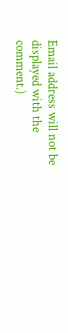Email address will not be displayed with the comment.)